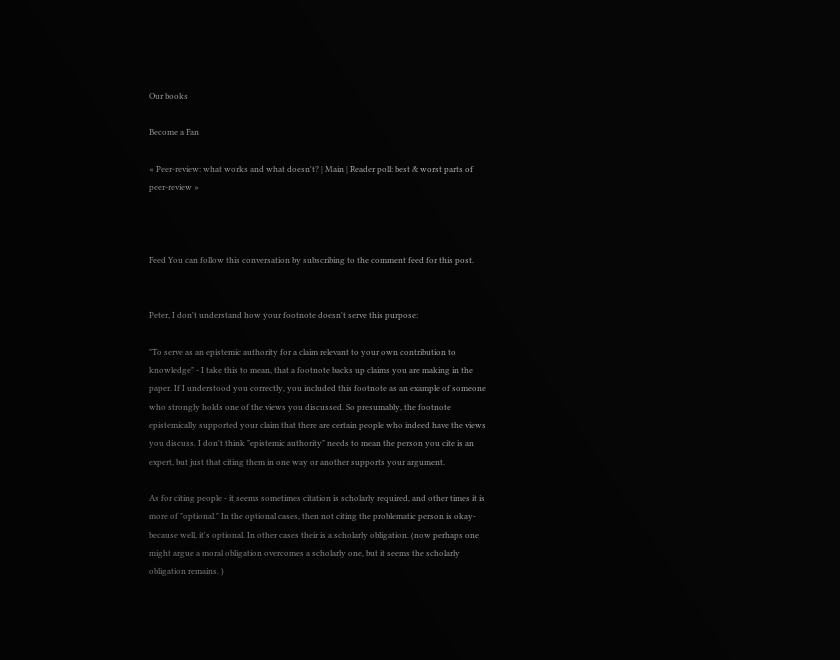Our books

Become a Fan

« Peer-review: what works and what doesn't? | Main | Reader poll: best & worst parts of peer-review »



Feed You can follow this conversation by subscribing to the comment feed for this post.


Peter, I don't understand how your footnote doesn't serve this purpose:

"To serve as an epistemic authority for a claim relevant to your own contribution to knowledge" - I take this to mean, that a footnote backs up claims you are making in the paper. If I understood you correctly, you included this footnote as an example of someone who strongly holds one of the views you discussed. So presumably, the footnote epistemically supported your claim that there are certain people who indeed have the views you discuss. I don't think "epistemic authority" needs to mean the person you cite is an expert, but just that citing them in one way or another supports your argument.

As for citing people - it seems sometimes citation is scholarly required, and other times it is more of "optional." In the optional cases, then not citing the problematic person is okay- because well, it's optional. In other cases their is a scholarly obligation. (now perhaps one might argue a moral obligation overcomes a scholarly one, but it seems the scholarly obligation remains. )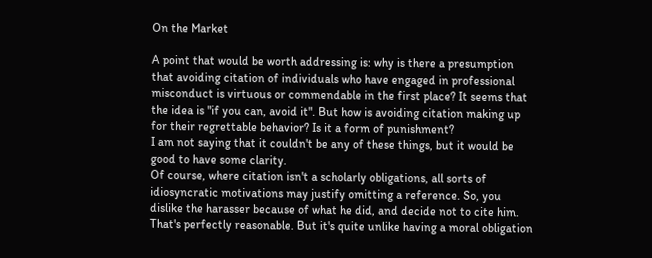On the Market

A point that would be worth addressing is: why is there a presumption that avoiding citation of individuals who have engaged in professional misconduct is virtuous or commendable in the first place? It seems that the idea is "if you can, avoid it". But how is avoiding citation making up for their regrettable behavior? Is it a form of punishment?
I am not saying that it couldn't be any of these things, but it would be good to have some clarity.
Of course, where citation isn't a scholarly obligations, all sorts of idiosyncratic motivations may justify omitting a reference. So, you dislike the harasser because of what he did, and decide not to cite him. That's perfectly reasonable. But it's quite unlike having a moral obligation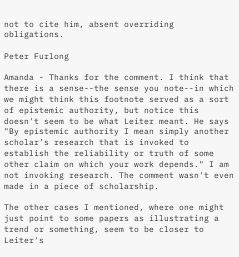not to cite him, absent overriding obligations.

Peter Furlong

Amanda - Thanks for the comment. I think that there is a sense--the sense you note--in which we might think this footnote served as a sort of epistemic authority, but notice this doesn't seem to be what Leiter meant. He says "By epistemic authority I mean simply another scholar’s research that is invoked to establish the reliability or truth of some other claim on which your work depends." I am not invoking research. The comment wasn't even made in a piece of scholarship.

The other cases I mentioned, where one might just point to some papers as illustrating a trend or something, seem to be closer to Leiter's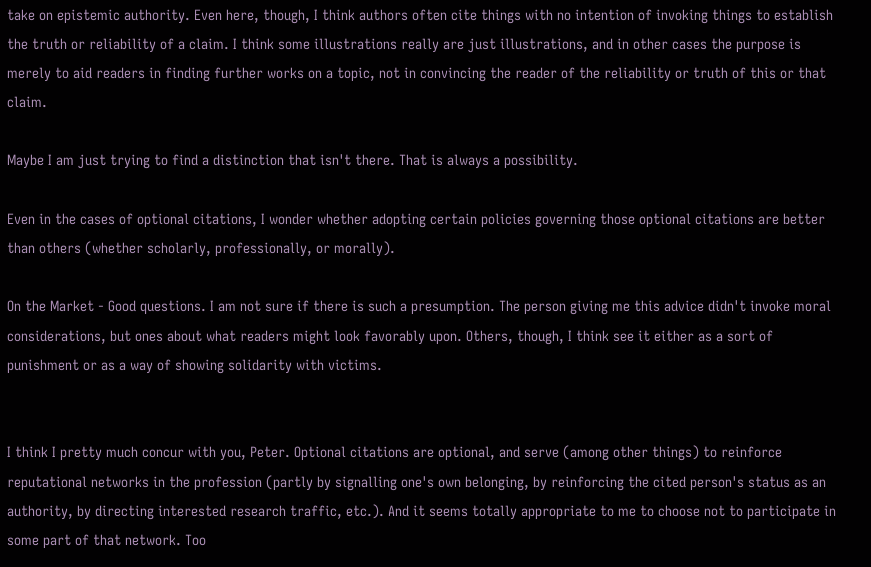take on epistemic authority. Even here, though, I think authors often cite things with no intention of invoking things to establish the truth or reliability of a claim. I think some illustrations really are just illustrations, and in other cases the purpose is merely to aid readers in finding further works on a topic, not in convincing the reader of the reliability or truth of this or that claim.

Maybe I am just trying to find a distinction that isn't there. That is always a possibility.

Even in the cases of optional citations, I wonder whether adopting certain policies governing those optional citations are better than others (whether scholarly, professionally, or morally).

On the Market - Good questions. I am not sure if there is such a presumption. The person giving me this advice didn't invoke moral considerations, but ones about what readers might look favorably upon. Others, though, I think see it either as a sort of punishment or as a way of showing solidarity with victims.


I think I pretty much concur with you, Peter. Optional citations are optional, and serve (among other things) to reinforce reputational networks in the profession (partly by signalling one's own belonging, by reinforcing the cited person's status as an authority, by directing interested research traffic, etc.). And it seems totally appropriate to me to choose not to participate in some part of that network. Too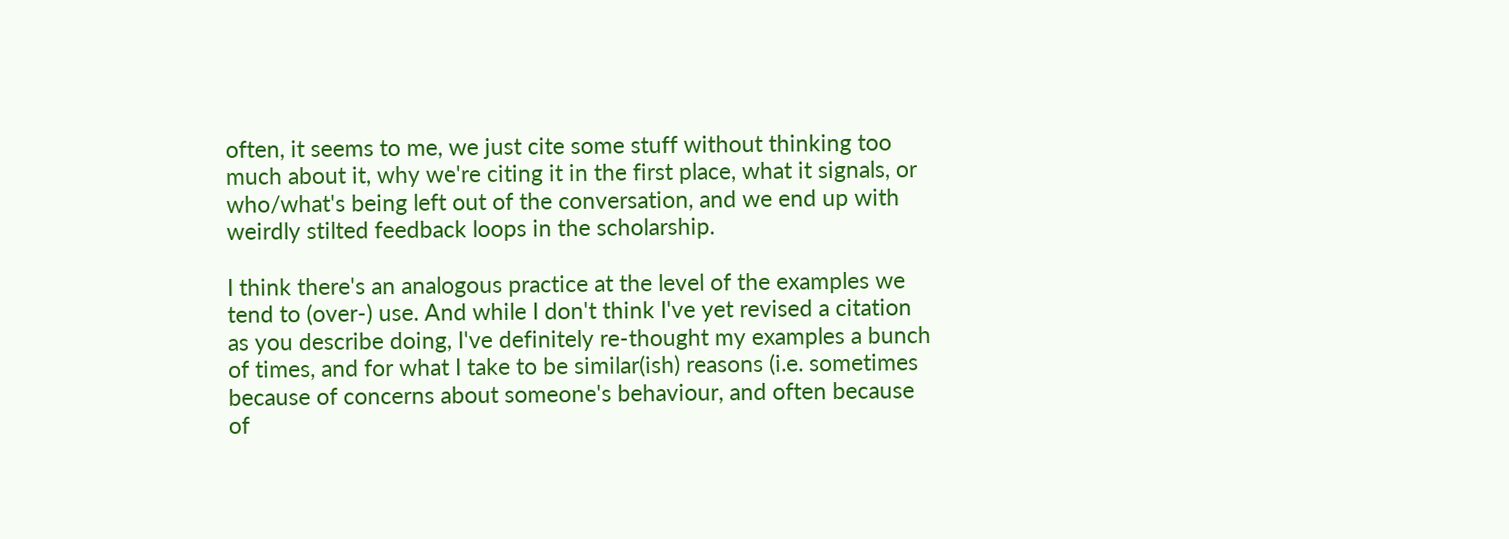often, it seems to me, we just cite some stuff without thinking too much about it, why we're citing it in the first place, what it signals, or who/what's being left out of the conversation, and we end up with weirdly stilted feedback loops in the scholarship.

I think there's an analogous practice at the level of the examples we tend to (over-) use. And while I don't think I've yet revised a citation as you describe doing, I've definitely re-thought my examples a bunch of times, and for what I take to be similar(ish) reasons (i.e. sometimes because of concerns about someone's behaviour, and often because of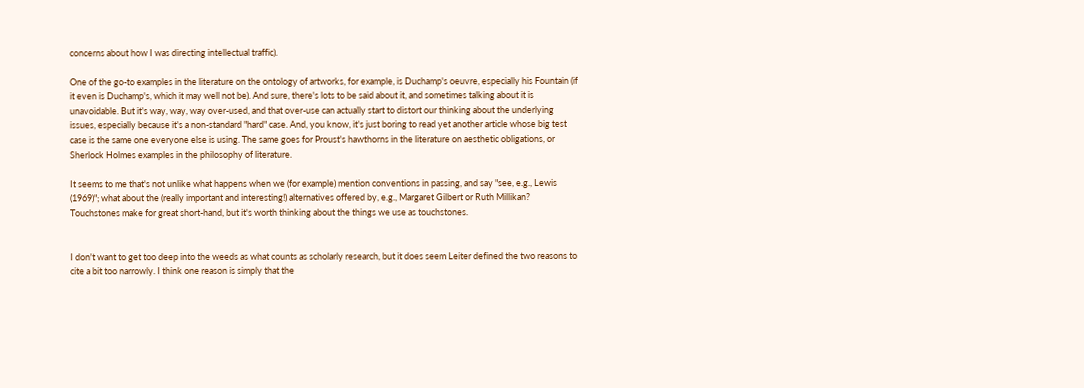concerns about how I was directing intellectual traffic).

One of the go-to examples in the literature on the ontology of artworks, for example, is Duchamp's oeuvre, especially his Fountain (if it even is Duchamp's, which it may well not be). And sure, there's lots to be said about it, and sometimes talking about it is unavoidable. But it's way, way, way over-used, and that over-use can actually start to distort our thinking about the underlying issues, especially because it's a non-standard "hard" case. And, you know, it's just boring to read yet another article whose big test case is the same one everyone else is using. The same goes for Proust's hawthorns in the literature on aesthetic obligations, or Sherlock Holmes examples in the philosophy of literature.

It seems to me that's not unlike what happens when we (for example) mention conventions in passing, and say "see, e.g., Lewis (1969)"; what about the (really important and interesting!) alternatives offered by, e.g., Margaret Gilbert or Ruth Millikan? Touchstones make for great short-hand, but it's worth thinking about the things we use as touchstones.


I don't want to get too deep into the weeds as what counts as scholarly research, but it does seem Leiter defined the two reasons to cite a bit too narrowly. I think one reason is simply that the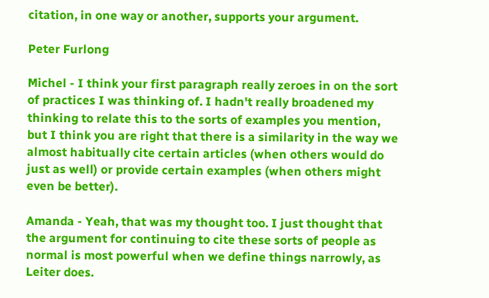citation, in one way or another, supports your argument.

Peter Furlong

Michel - I think your first paragraph really zeroes in on the sort of practices I was thinking of. I hadn't really broadened my thinking to relate this to the sorts of examples you mention, but I think you are right that there is a similarity in the way we almost habitually cite certain articles (when others would do just as well) or provide certain examples (when others might even be better).

Amanda - Yeah, that was my thought too. I just thought that the argument for continuing to cite these sorts of people as normal is most powerful when we define things narrowly, as Leiter does.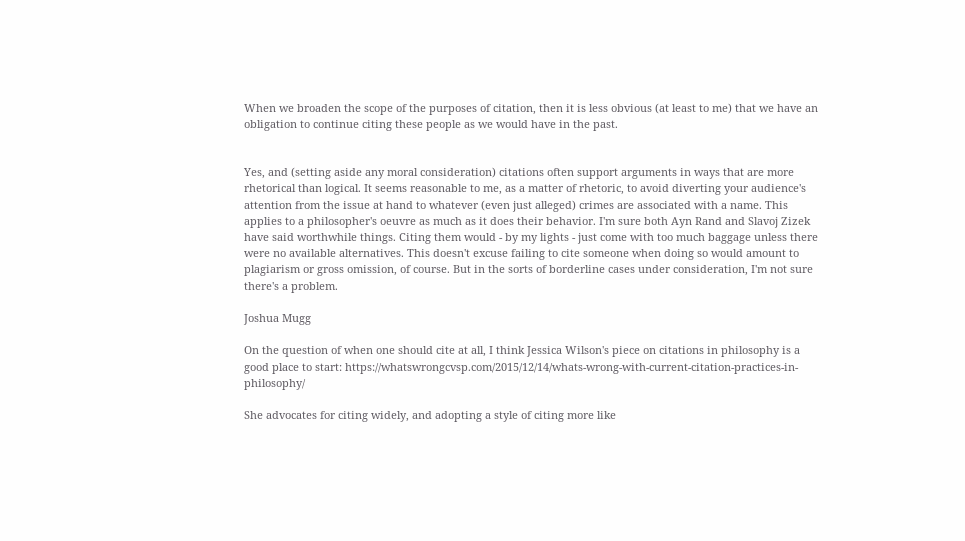When we broaden the scope of the purposes of citation, then it is less obvious (at least to me) that we have an obligation to continue citing these people as we would have in the past.


Yes, and (setting aside any moral consideration) citations often support arguments in ways that are more rhetorical than logical. It seems reasonable to me, as a matter of rhetoric, to avoid diverting your audience's attention from the issue at hand to whatever (even just alleged) crimes are associated with a name. This applies to a philosopher's oeuvre as much as it does their behavior. I'm sure both Ayn Rand and Slavoj Zizek have said worthwhile things. Citing them would - by my lights - just come with too much baggage unless there were no available alternatives. This doesn't excuse failing to cite someone when doing so would amount to plagiarism or gross omission, of course. But in the sorts of borderline cases under consideration, I'm not sure there's a problem.

Joshua Mugg

On the question of when one should cite at all, I think Jessica Wilson's piece on citations in philosophy is a good place to start: https://whatswrongcvsp.com/2015/12/14/whats-wrong-with-current-citation-practices-in-philosophy/

She advocates for citing widely, and adopting a style of citing more like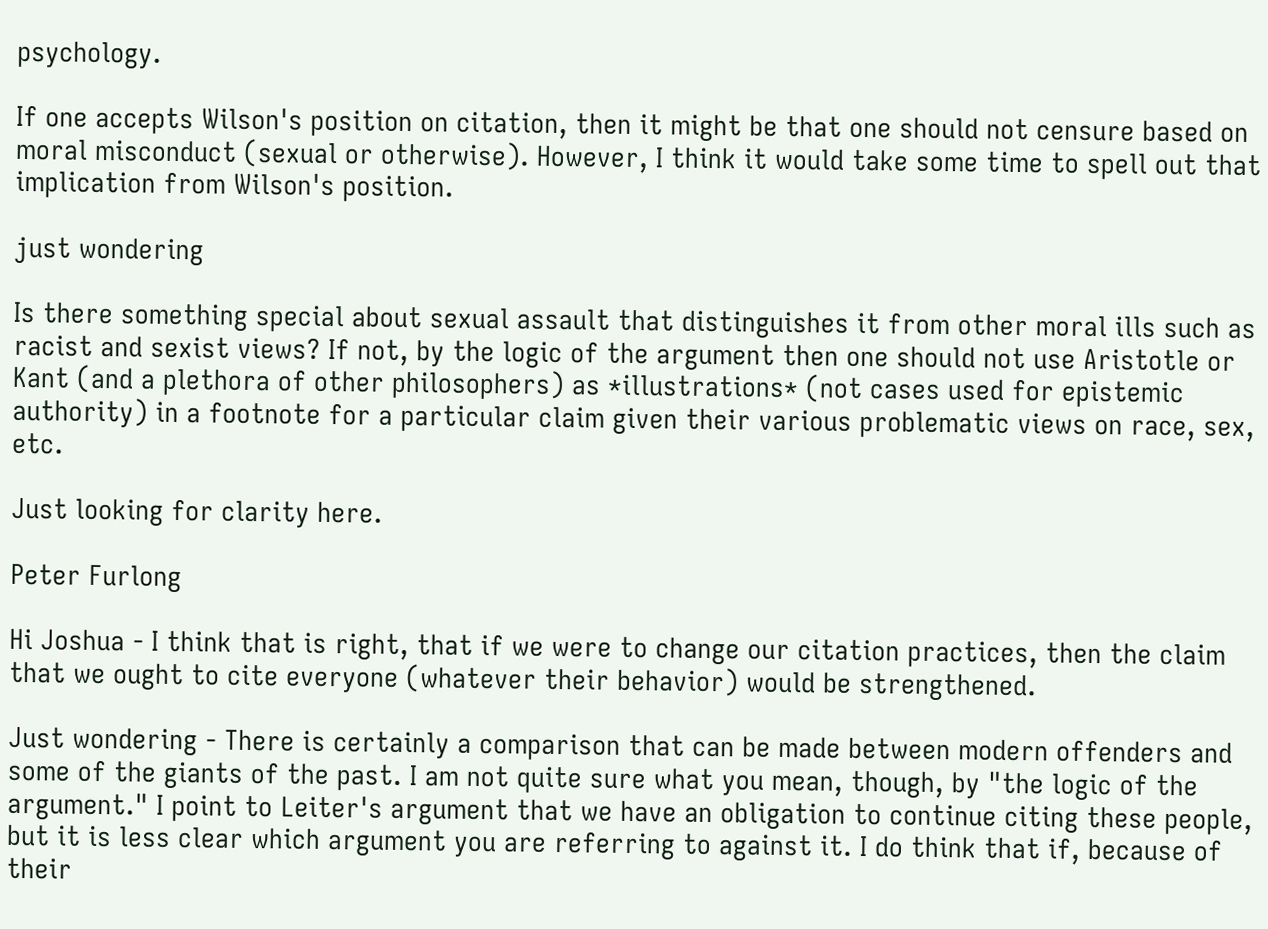psychology.

If one accepts Wilson's position on citation, then it might be that one should not censure based on moral misconduct (sexual or otherwise). However, I think it would take some time to spell out that implication from Wilson's position.

just wondering

Is there something special about sexual assault that distinguishes it from other moral ills such as racist and sexist views? If not, by the logic of the argument then one should not use Aristotle or Kant (and a plethora of other philosophers) as *illustrations* (not cases used for epistemic authority) in a footnote for a particular claim given their various problematic views on race, sex, etc.

Just looking for clarity here.

Peter Furlong

Hi Joshua - I think that is right, that if we were to change our citation practices, then the claim that we ought to cite everyone (whatever their behavior) would be strengthened.

Just wondering - There is certainly a comparison that can be made between modern offenders and some of the giants of the past. I am not quite sure what you mean, though, by "the logic of the argument." I point to Leiter's argument that we have an obligation to continue citing these people, but it is less clear which argument you are referring to against it. I do think that if, because of their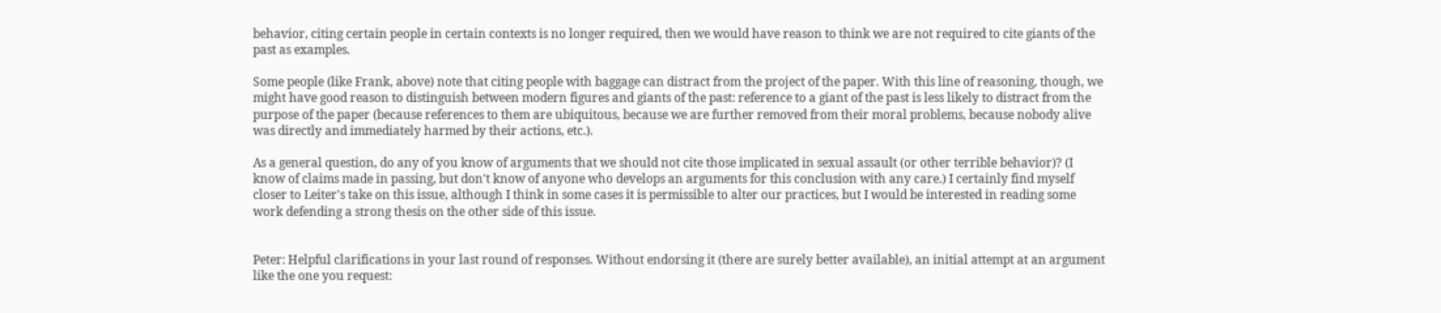behavior, citing certain people in certain contexts is no longer required, then we would have reason to think we are not required to cite giants of the past as examples.

Some people (like Frank, above) note that citing people with baggage can distract from the project of the paper. With this line of reasoning, though, we might have good reason to distinguish between modern figures and giants of the past: reference to a giant of the past is less likely to distract from the purpose of the paper (because references to them are ubiquitous, because we are further removed from their moral problems, because nobody alive was directly and immediately harmed by their actions, etc.).

As a general question, do any of you know of arguments that we should not cite those implicated in sexual assault (or other terrible behavior)? (I know of claims made in passing, but don't know of anyone who develops an arguments for this conclusion with any care.) I certainly find myself closer to Leiter's take on this issue, although I think in some cases it is permissible to alter our practices, but I would be interested in reading some work defending a strong thesis on the other side of this issue.


Peter: Helpful clarifications in your last round of responses. Without endorsing it (there are surely better available), an initial attempt at an argument like the one you request: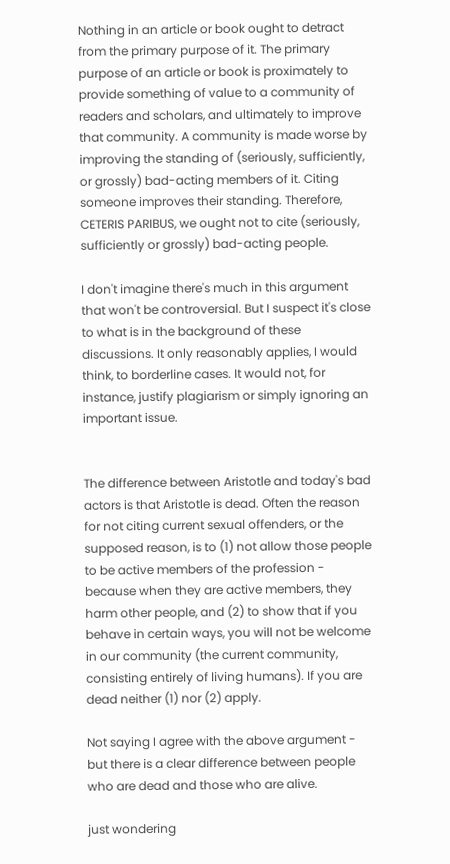Nothing in an article or book ought to detract from the primary purpose of it. The primary purpose of an article or book is proximately to provide something of value to a community of readers and scholars, and ultimately to improve that community. A community is made worse by improving the standing of (seriously, sufficiently, or grossly) bad-acting members of it. Citing someone improves their standing. Therefore, CETERIS PARIBUS, we ought not to cite (seriously, sufficiently or grossly) bad-acting people.

I don't imagine there's much in this argument that won't be controversial. But I suspect it's close to what is in the background of these discussions. It only reasonably applies, I would think, to borderline cases. It would not, for instance, justify plagiarism or simply ignoring an important issue.


The difference between Aristotle and today's bad actors is that Aristotle is dead. Often the reason for not citing current sexual offenders, or the supposed reason, is to (1) not allow those people to be active members of the profession - because when they are active members, they harm other people, and (2) to show that if you behave in certain ways, you will not be welcome in our community (the current community, consisting entirely of living humans). If you are dead neither (1) nor (2) apply.

Not saying I agree with the above argument - but there is a clear difference between people who are dead and those who are alive.

just wondering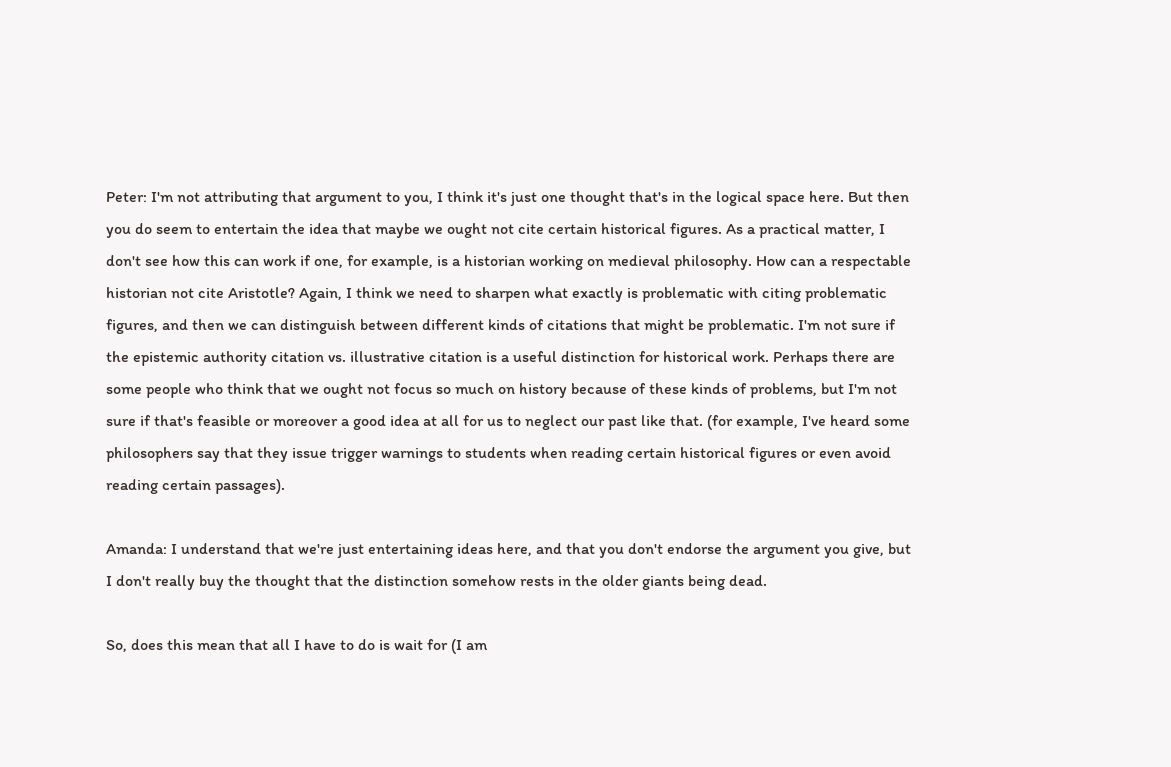Peter: I'm not attributing that argument to you, I think it's just one thought that's in the logical space here. But then you do seem to entertain the idea that maybe we ought not cite certain historical figures. As a practical matter, I don't see how this can work if one, for example, is a historian working on medieval philosophy. How can a respectable historian not cite Aristotle? Again, I think we need to sharpen what exactly is problematic with citing problematic figures, and then we can distinguish between different kinds of citations that might be problematic. I'm not sure if the epistemic authority citation vs. illustrative citation is a useful distinction for historical work. Perhaps there are some people who think that we ought not focus so much on history because of these kinds of problems, but I'm not sure if that's feasible or moreover a good idea at all for us to neglect our past like that. (for example, I've heard some philosophers say that they issue trigger warnings to students when reading certain historical figures or even avoid reading certain passages).

Amanda: I understand that we're just entertaining ideas here, and that you don't endorse the argument you give, but I don't really buy the thought that the distinction somehow rests in the older giants being dead.

So, does this mean that all I have to do is wait for (I am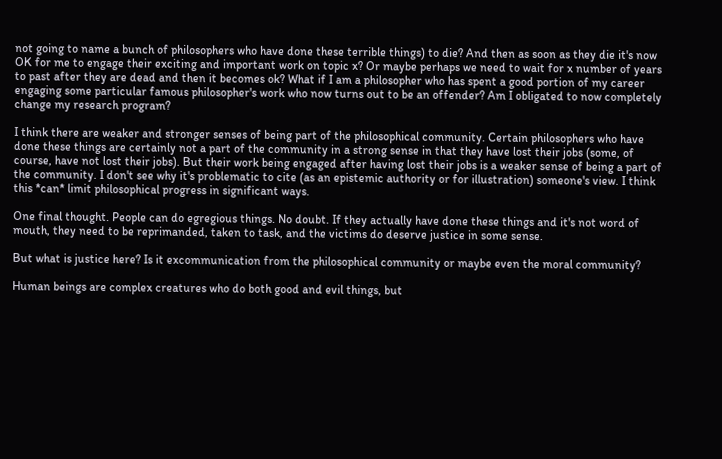not going to name a bunch of philosophers who have done these terrible things) to die? And then as soon as they die it's now OK for me to engage their exciting and important work on topic x? Or maybe perhaps we need to wait for x number of years to past after they are dead and then it becomes ok? What if I am a philosopher who has spent a good portion of my career engaging some particular famous philosopher's work who now turns out to be an offender? Am I obligated to now completely change my research program?

I think there are weaker and stronger senses of being part of the philosophical community. Certain philosophers who have done these things are certainly not a part of the community in a strong sense in that they have lost their jobs (some, of course, have not lost their jobs). But their work being engaged after having lost their jobs is a weaker sense of being a part of the community. I don't see why it's problematic to cite (as an epistemic authority or for illustration) someone's view. I think this *can* limit philosophical progress in significant ways.

One final thought. People can do egregious things. No doubt. If they actually have done these things and it's not word of mouth, they need to be reprimanded, taken to task, and the victims do deserve justice in some sense.

But what is justice here? Is it excommunication from the philosophical community or maybe even the moral community?

Human beings are complex creatures who do both good and evil things, but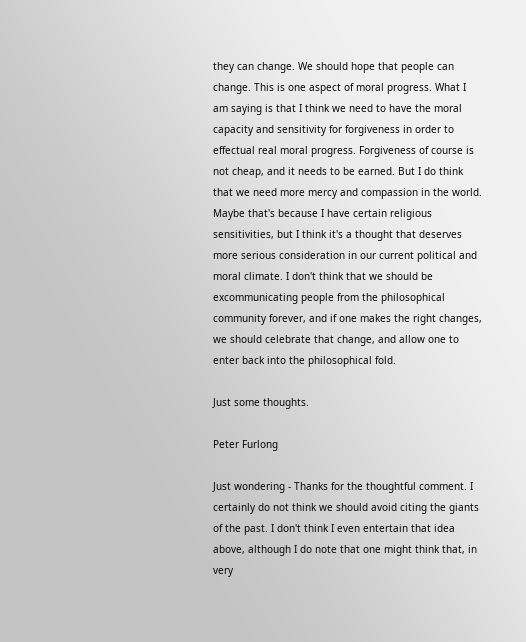they can change. We should hope that people can change. This is one aspect of moral progress. What I am saying is that I think we need to have the moral capacity and sensitivity for forgiveness in order to effectual real moral progress. Forgiveness of course is not cheap, and it needs to be earned. But I do think that we need more mercy and compassion in the world. Maybe that's because I have certain religious sensitivities, but I think it's a thought that deserves more serious consideration in our current political and moral climate. I don't think that we should be excommunicating people from the philosophical community forever, and if one makes the right changes, we should celebrate that change, and allow one to enter back into the philosophical fold.

Just some thoughts.

Peter Furlong

Just wondering - Thanks for the thoughtful comment. I certainly do not think we should avoid citing the giants of the past. I don't think I even entertain that idea above, although I do note that one might think that, in very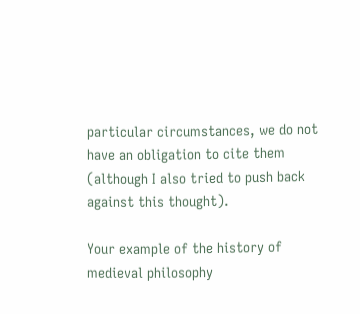particular circumstances, we do not have an obligation to cite them (although I also tried to push back against this thought).

Your example of the history of medieval philosophy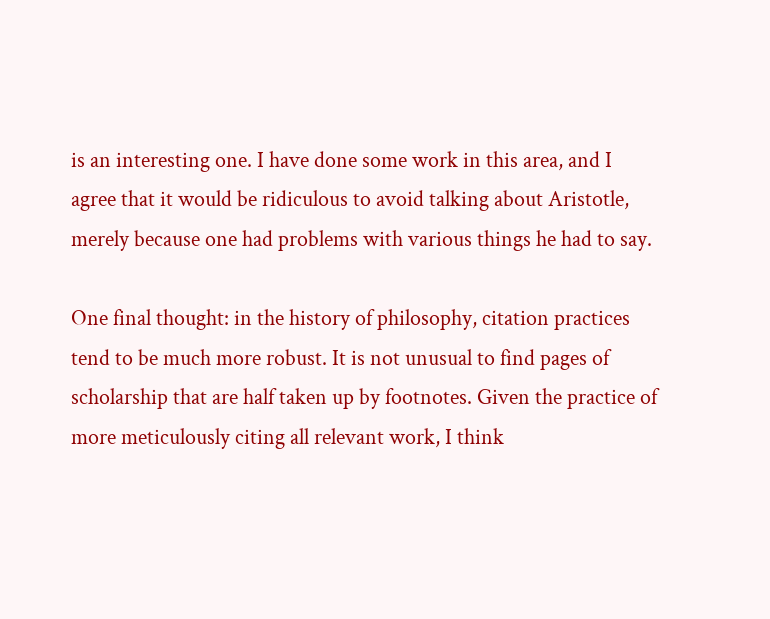is an interesting one. I have done some work in this area, and I agree that it would be ridiculous to avoid talking about Aristotle, merely because one had problems with various things he had to say.

One final thought: in the history of philosophy, citation practices tend to be much more robust. It is not unusual to find pages of scholarship that are half taken up by footnotes. Given the practice of more meticulously citing all relevant work, I think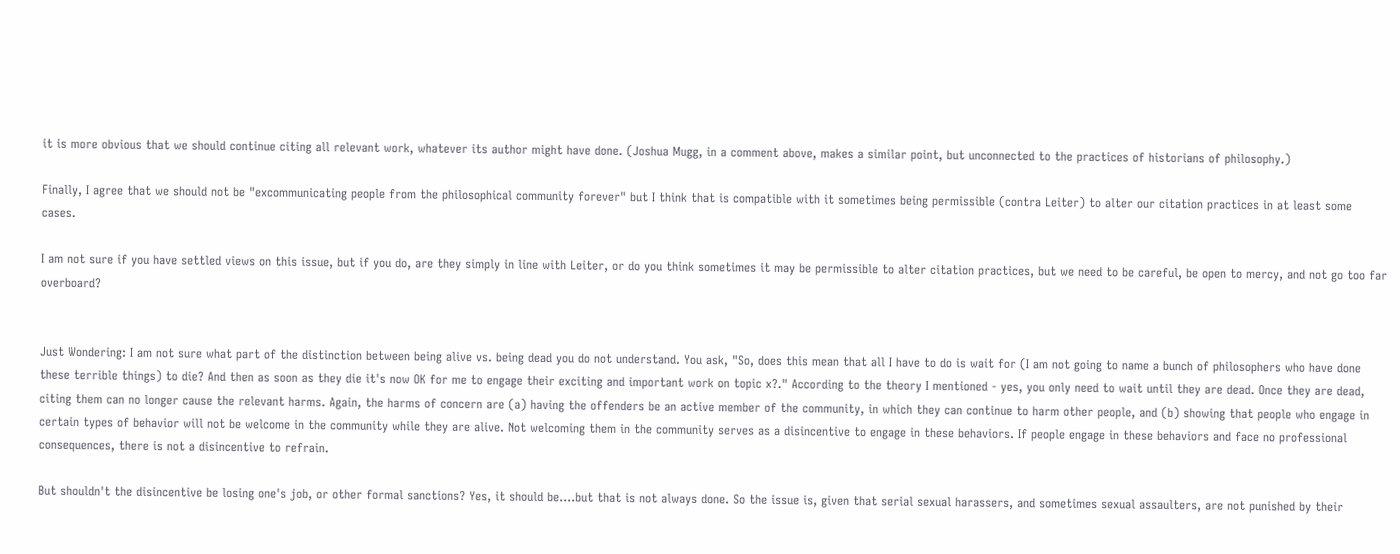it is more obvious that we should continue citing all relevant work, whatever its author might have done. (Joshua Mugg, in a comment above, makes a similar point, but unconnected to the practices of historians of philosophy.)

Finally, I agree that we should not be "excommunicating people from the philosophical community forever" but I think that is compatible with it sometimes being permissible (contra Leiter) to alter our citation practices in at least some cases.

I am not sure if you have settled views on this issue, but if you do, are they simply in line with Leiter, or do you think sometimes it may be permissible to alter citation practices, but we need to be careful, be open to mercy, and not go too far overboard?


Just Wondering: I am not sure what part of the distinction between being alive vs. being dead you do not understand. You ask, "So, does this mean that all I have to do is wait for (I am not going to name a bunch of philosophers who have done these terrible things) to die? And then as soon as they die it's now OK for me to engage their exciting and important work on topic x?." According to the theory I mentioned - yes, you only need to wait until they are dead. Once they are dead, citing them can no longer cause the relevant harms. Again, the harms of concern are (a) having the offenders be an active member of the community, in which they can continue to harm other people, and (b) showing that people who engage in certain types of behavior will not be welcome in the community while they are alive. Not welcoming them in the community serves as a disincentive to engage in these behaviors. If people engage in these behaviors and face no professional consequences, there is not a disincentive to refrain.

But shouldn't the disincentive be losing one's job, or other formal sanctions? Yes, it should be....but that is not always done. So the issue is, given that serial sexual harassers, and sometimes sexual assaulters, are not punished by their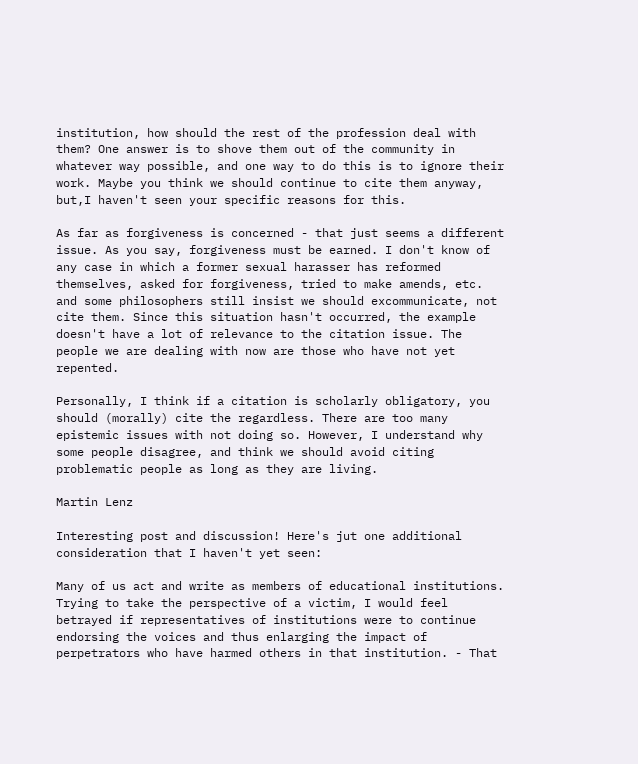institution, how should the rest of the profession deal with them? One answer is to shove them out of the community in whatever way possible, and one way to do this is to ignore their work. Maybe you think we should continue to cite them anyway, but,I haven't seen your specific reasons for this.

As far as forgiveness is concerned - that just seems a different issue. As you say, forgiveness must be earned. I don't know of any case in which a former sexual harasser has reformed themselves, asked for forgiveness, tried to make amends, etc. and some philosophers still insist we should excommunicate, not cite them. Since this situation hasn't occurred, the example doesn't have a lot of relevance to the citation issue. The people we are dealing with now are those who have not yet repented.

Personally, I think if a citation is scholarly obligatory, you should (morally) cite the regardless. There are too many epistemic issues with not doing so. However, I understand why some people disagree, and think we should avoid citing problematic people as long as they are living.

Martin Lenz

Interesting post and discussion! Here's jut one additional consideration that I haven't yet seen:

Many of us act and write as members of educational institutions. Trying to take the perspective of a victim, I would feel betrayed if representatives of institutions were to continue endorsing the voices and thus enlarging the impact of perpetrators who have harmed others in that institution. - That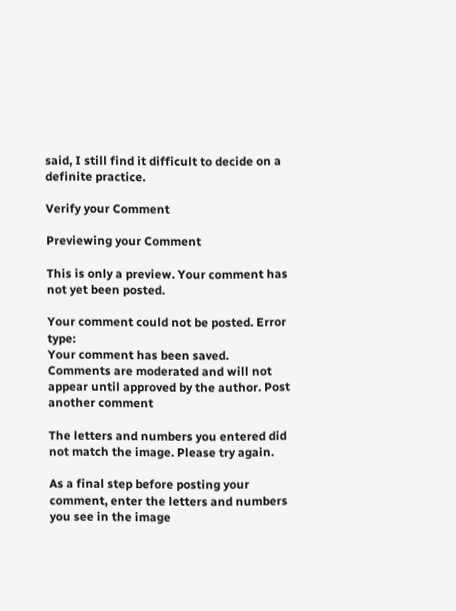said, I still find it difficult to decide on a definite practice.

Verify your Comment

Previewing your Comment

This is only a preview. Your comment has not yet been posted.

Your comment could not be posted. Error type:
Your comment has been saved. Comments are moderated and will not appear until approved by the author. Post another comment

The letters and numbers you entered did not match the image. Please try again.

As a final step before posting your comment, enter the letters and numbers you see in the image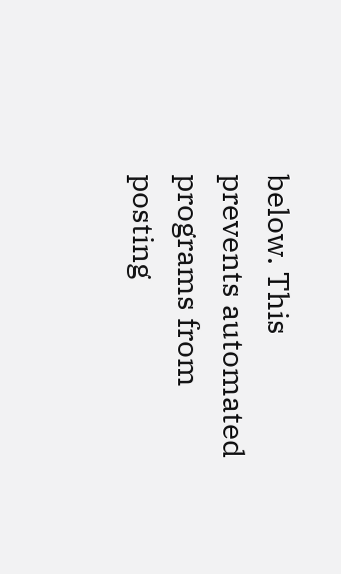below. This prevents automated programs from posting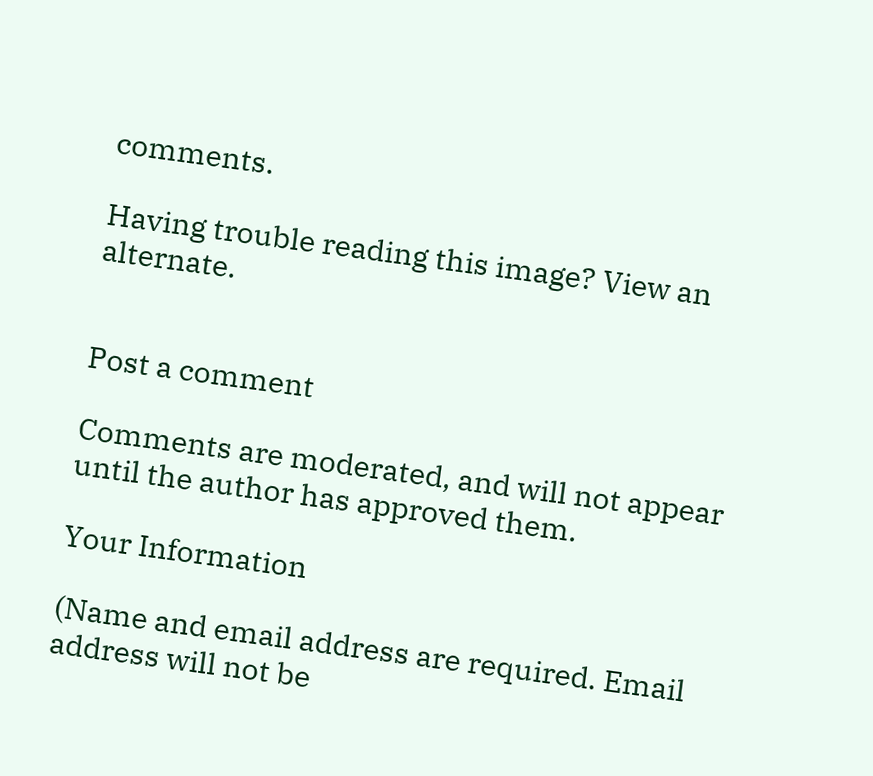comments.

Having trouble reading this image? View an alternate.


Post a comment

Comments are moderated, and will not appear until the author has approved them.

Your Information

(Name and email address are required. Email address will not be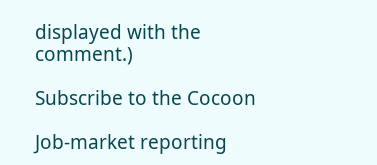displayed with the comment.)

Subscribe to the Cocoon

Job-market reporting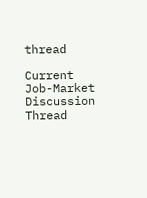thread

Current Job-Market Discussion Thread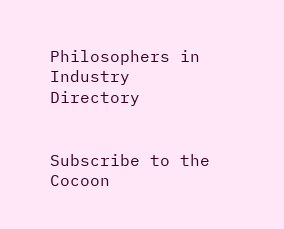Philosophers in Industry Directory


Subscribe to the Cocoon